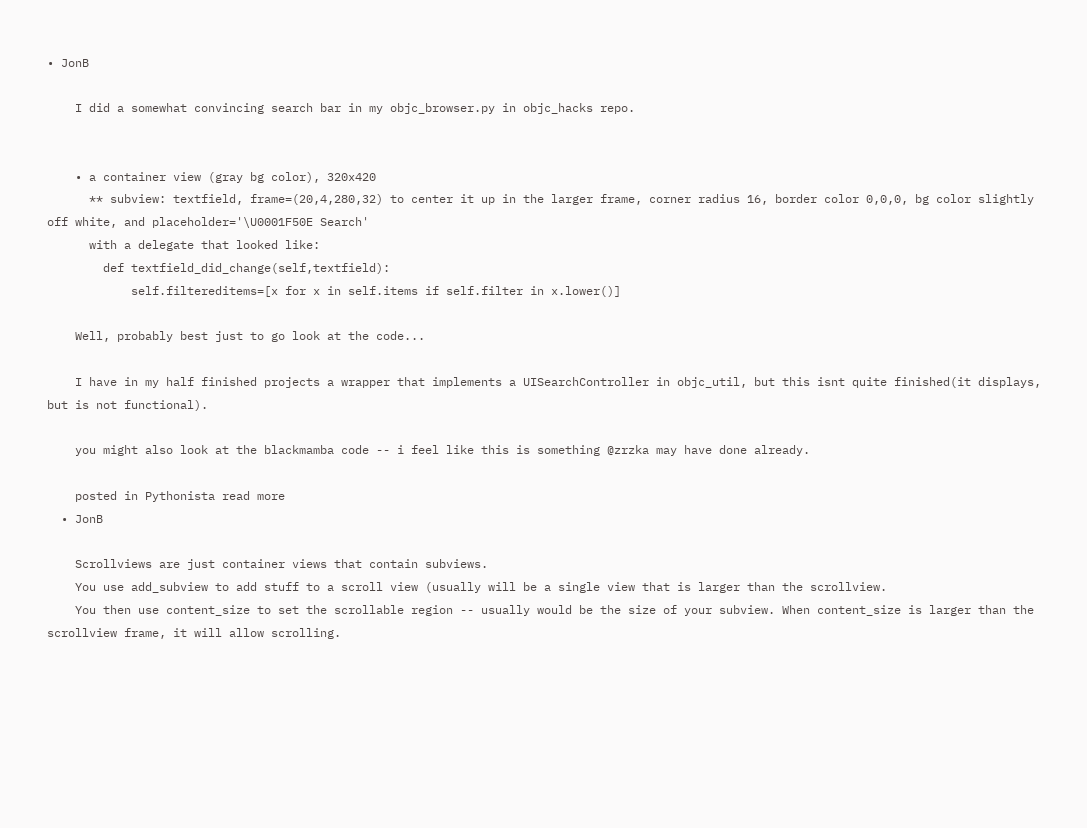• JonB

    I did a somewhat convincing search bar in my objc_browser.py in objc_hacks repo.


    • a container view (gray bg color), 320x420
      ** subview: textfield, frame=(20,4,280,32) to center it up in the larger frame, corner radius 16, border color 0,0,0, bg color slightly off white, and placeholder='\U0001F50E Search'
      with a delegate that looked like:
        def textfield_did_change(self,textfield):
            self.filtereditems=[x for x in self.items if self.filter in x.lower()]

    Well, probably best just to go look at the code...

    I have in my half finished projects a wrapper that implements a UISearchController in objc_util, but this isnt quite finished(it displays, but is not functional).

    you might also look at the blackmamba code -- i feel like this is something @zrzka may have done already.

    posted in Pythonista read more
  • JonB

    Scrollviews are just container views that contain subviews.
    You use add_subview to add stuff to a scroll view (usually will be a single view that is larger than the scrollview.
    You then use content_size to set the scrollable region -- usually would be the size of your subview. When content_size is larger than the scrollview frame, it will allow scrolling.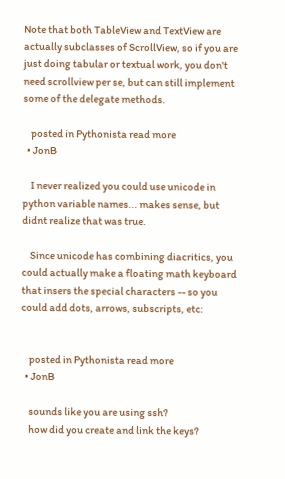Note that both TableView and TextView are actually subclasses of ScrollView, so if you are just doing tabular or textual work, you don't need scrollview per se, but can still implement some of the delegate methods.

    posted in Pythonista read more
  • JonB

    I never realized you could use unicode in python variable names... makes sense, but didnt realize that was true.

    Since unicode has combining diacritics, you could actually make a floating math keyboard that insers the special characters -- so you could add dots, arrows, subscripts, etc:


    posted in Pythonista read more
  • JonB

    sounds like you are using ssh?
    how did you create and link the keys?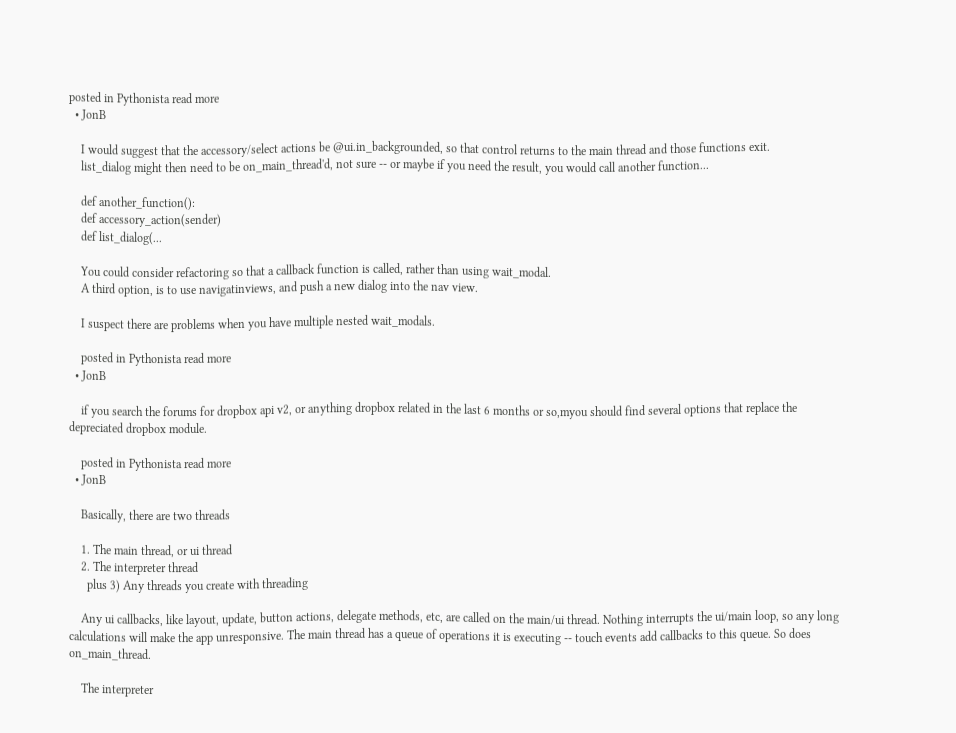posted in Pythonista read more
  • JonB

    I would suggest that the accessory/select actions be @ui.in_backgrounded, so that control returns to the main thread and those functions exit.
    list_dialog might then need to be on_main_thread'd, not sure -- or maybe if you need the result, you would call another function...

    def another_function():
    def accessory_action(sender)
    def list_dialog(...

    You could consider refactoring so that a callback function is called, rather than using wait_modal.
    A third option, is to use navigatinviews, and push a new dialog into the nav view.

    I suspect there are problems when you have multiple nested wait_modals.

    posted in Pythonista read more
  • JonB

    if you search the forums for dropbox api v2, or anything dropbox related in the last 6 months or so,myou should find several options that replace the depreciated dropbox module.

    posted in Pythonista read more
  • JonB

    Basically, there are two threads

    1. The main thread, or ui thread
    2. The interpreter thread
      plus 3) Any threads you create with threading

    Any ui callbacks, like layout, update, button actions, delegate methods, etc, are called on the main/ui thread. Nothing interrupts the ui/main loop, so any long calculations will make the app unresponsive. The main thread has a queue of operations it is executing -- touch events add callbacks to this queue. So does on_main_thread.

    The interpreter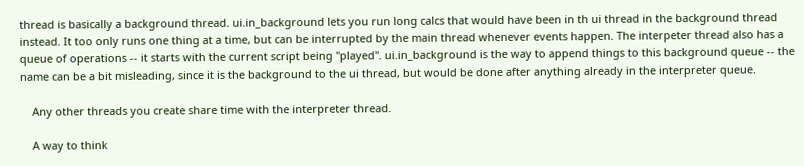thread is basically a background thread. ui.in_background lets you run long calcs that would have been in th ui thread in the background thread instead. It too only runs one thing at a time, but can be interrupted by the main thread whenever events happen. The interpeter thread also has a queue of operations -- it starts with the current script being "played". ui.in_background is the way to append things to this background queue -- the name can be a bit misleading, since it is the background to the ui thread, but would be done after anything already in the interpreter queue.

    Any other threads you create share time with the interpreter thread.

    A way to think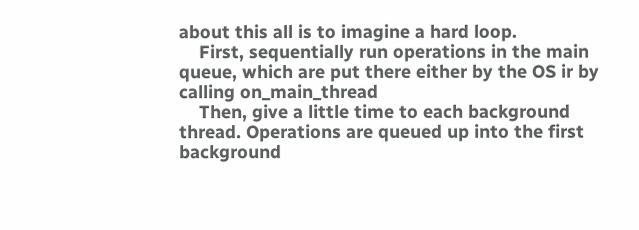about this all is to imagine a hard loop.
    First, sequentially run operations in the main queue, which are put there either by the OS ir by calling on_main_thread
    Then, give a little time to each background thread. Operations are queued up into the first background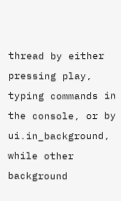thread by either pressing play, typing commands in the console, or by ui.in_background, while other background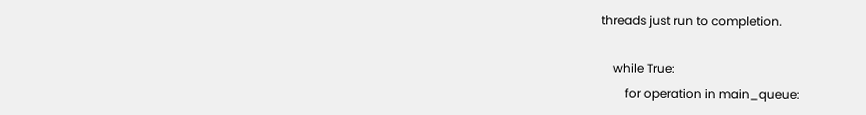threads just run to completion.

    while True:
        for operation in main_queue: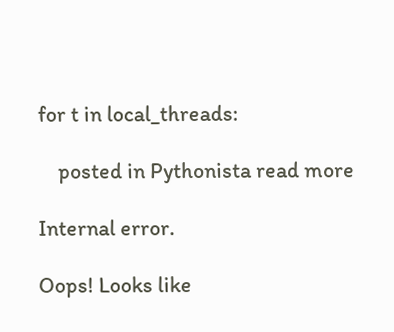for t in local_threads:

    posted in Pythonista read more

Internal error.

Oops! Looks like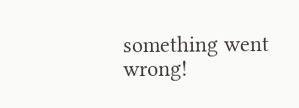something went wrong!